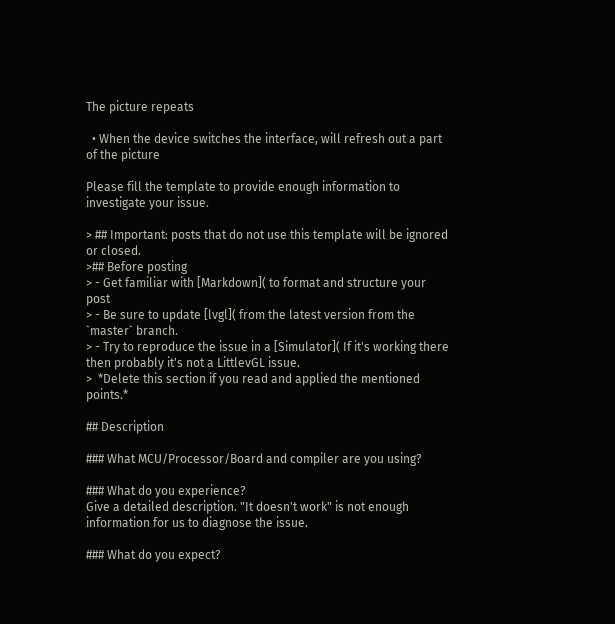The picture repeats

  • When the device switches the interface, will refresh out a part of the picture

Please fill the template to provide enough information to investigate your issue.

> ## Important: posts that do not use this template will be ignored or closed.
>## Before posting
> - Get familiar with [Markdown]( to format and structure your post
> - Be sure to update [lvgl]( from the latest version from the `master` branch.
> - Try to reproduce the issue in a [Simulator]( If it's working there then probably it's not a LittlevGL issue.
>  *Delete this section if you read and applied the mentioned points.*

## Description

### What MCU/Processor/Board and compiler are you using?

### What do you experience?
Give a detailed description. "It doesn't work" is not enough information for us to diagnose the issue.

### What do you expect?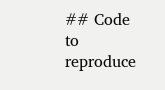## Code to reproduce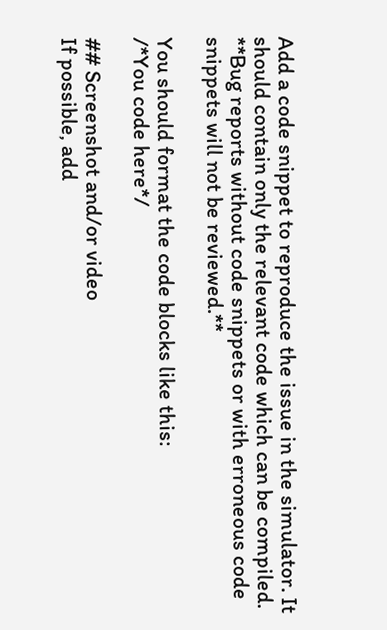Add a code snippet to reproduce the issue in the simulator. It should contain only the relevant code which can be compiled. **Bug reports without code snippets or with erroneous code snippets will not be reviewed.**

You should format the code blocks like this:
/*You code here*/

## Screenshot and/or video
If possible, add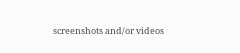screenshots and/or videos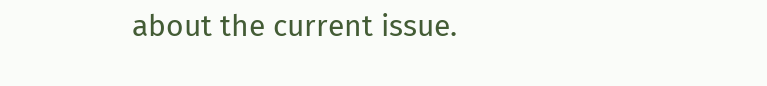about the current issue.